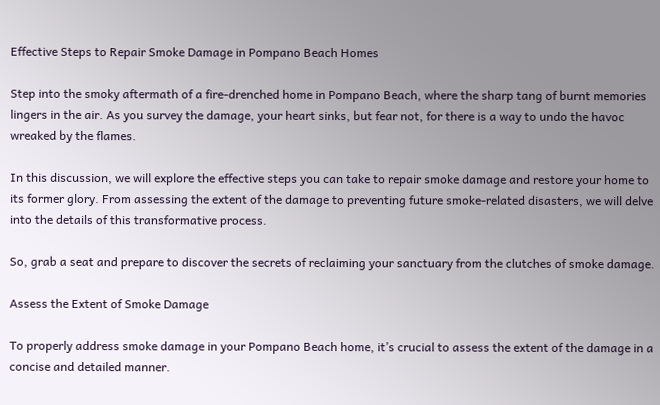Effective Steps to Repair Smoke Damage in Pompano Beach Homes

Step into the smoky aftermath of a fire-drenched home in Pompano Beach, where the sharp tang of burnt memories lingers in the air. As you survey the damage, your heart sinks, but fear not, for there is a way to undo the havoc wreaked by the flames.

In this discussion, we will explore the effective steps you can take to repair smoke damage and restore your home to its former glory. From assessing the extent of the damage to preventing future smoke-related disasters, we will delve into the details of this transformative process.

So, grab a seat and prepare to discover the secrets of reclaiming your sanctuary from the clutches of smoke damage.

Assess the Extent of Smoke Damage

To properly address smoke damage in your Pompano Beach home, it’s crucial to assess the extent of the damage in a concise and detailed manner.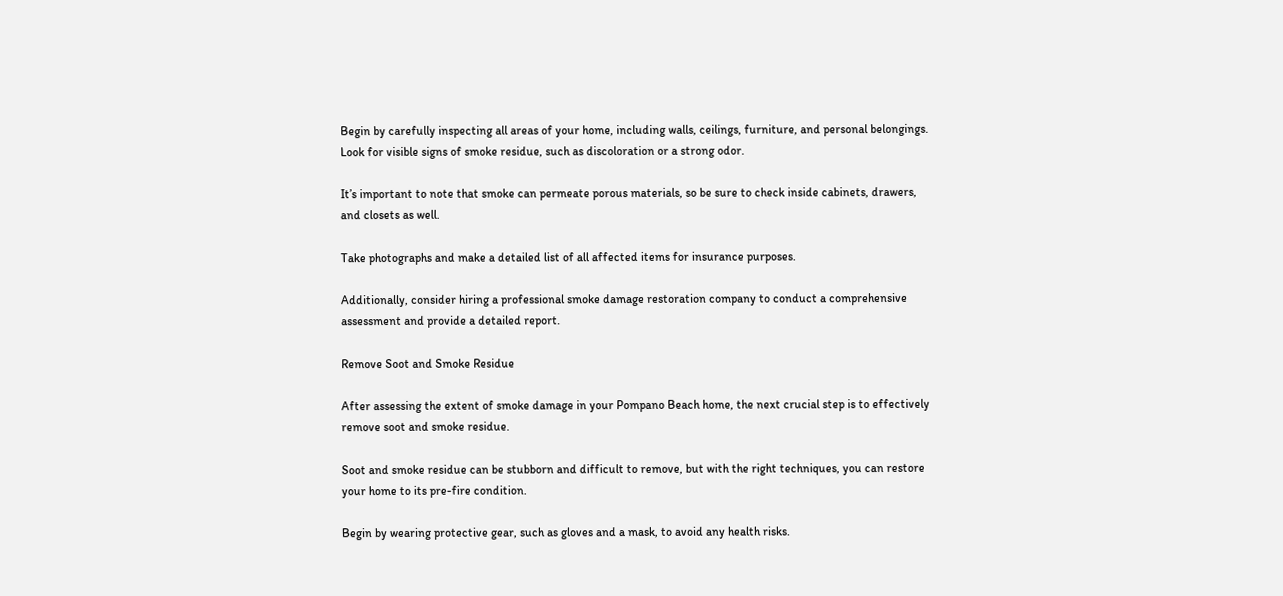Begin by carefully inspecting all areas of your home, including walls, ceilings, furniture, and personal belongings. Look for visible signs of smoke residue, such as discoloration or a strong odor.

It’s important to note that smoke can permeate porous materials, so be sure to check inside cabinets, drawers, and closets as well.

Take photographs and make a detailed list of all affected items for insurance purposes.

Additionally, consider hiring a professional smoke damage restoration company to conduct a comprehensive assessment and provide a detailed report.

Remove Soot and Smoke Residue

After assessing the extent of smoke damage in your Pompano Beach home, the next crucial step is to effectively remove soot and smoke residue.

Soot and smoke residue can be stubborn and difficult to remove, but with the right techniques, you can restore your home to its pre-fire condition.

Begin by wearing protective gear, such as gloves and a mask, to avoid any health risks.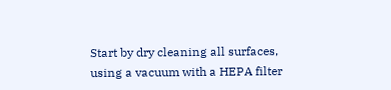Start by dry cleaning all surfaces, using a vacuum with a HEPA filter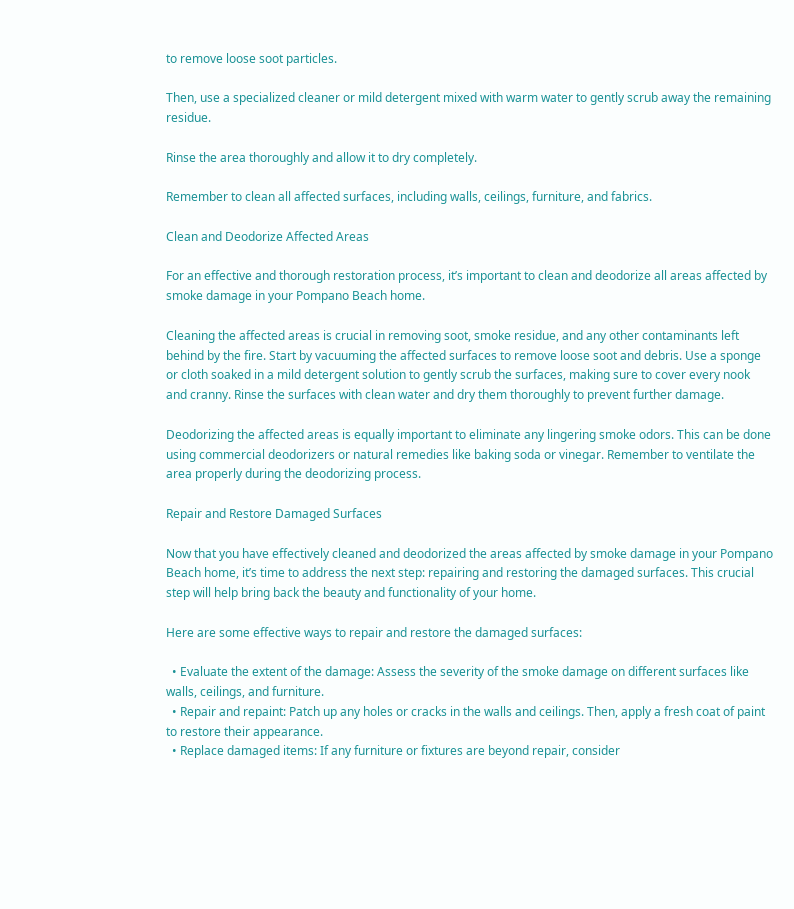to remove loose soot particles.

Then, use a specialized cleaner or mild detergent mixed with warm water to gently scrub away the remaining residue.

Rinse the area thoroughly and allow it to dry completely.

Remember to clean all affected surfaces, including walls, ceilings, furniture, and fabrics.

Clean and Deodorize Affected Areas

For an effective and thorough restoration process, it’s important to clean and deodorize all areas affected by smoke damage in your Pompano Beach home.

Cleaning the affected areas is crucial in removing soot, smoke residue, and any other contaminants left behind by the fire. Start by vacuuming the affected surfaces to remove loose soot and debris. Use a sponge or cloth soaked in a mild detergent solution to gently scrub the surfaces, making sure to cover every nook and cranny. Rinse the surfaces with clean water and dry them thoroughly to prevent further damage.

Deodorizing the affected areas is equally important to eliminate any lingering smoke odors. This can be done using commercial deodorizers or natural remedies like baking soda or vinegar. Remember to ventilate the area properly during the deodorizing process.

Repair and Restore Damaged Surfaces

Now that you have effectively cleaned and deodorized the areas affected by smoke damage in your Pompano Beach home, it’s time to address the next step: repairing and restoring the damaged surfaces. This crucial step will help bring back the beauty and functionality of your home.

Here are some effective ways to repair and restore the damaged surfaces:

  • Evaluate the extent of the damage: Assess the severity of the smoke damage on different surfaces like walls, ceilings, and furniture.
  • Repair and repaint: Patch up any holes or cracks in the walls and ceilings. Then, apply a fresh coat of paint to restore their appearance.
  • Replace damaged items: If any furniture or fixtures are beyond repair, consider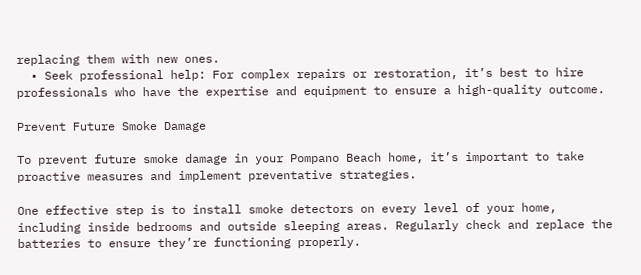replacing them with new ones.
  • Seek professional help: For complex repairs or restoration, it’s best to hire professionals who have the expertise and equipment to ensure a high-quality outcome.

Prevent Future Smoke Damage

To prevent future smoke damage in your Pompano Beach home, it’s important to take proactive measures and implement preventative strategies.

One effective step is to install smoke detectors on every level of your home, including inside bedrooms and outside sleeping areas. Regularly check and replace the batteries to ensure they’re functioning properly.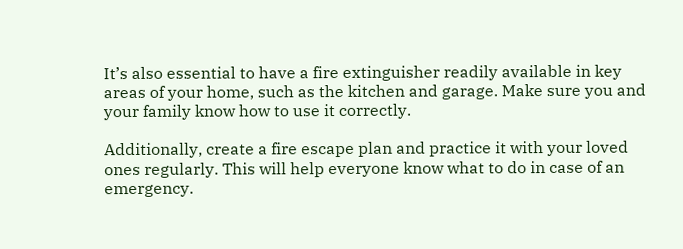It’s also essential to have a fire extinguisher readily available in key areas of your home, such as the kitchen and garage. Make sure you and your family know how to use it correctly.

Additionally, create a fire escape plan and practice it with your loved ones regularly. This will help everyone know what to do in case of an emergency.